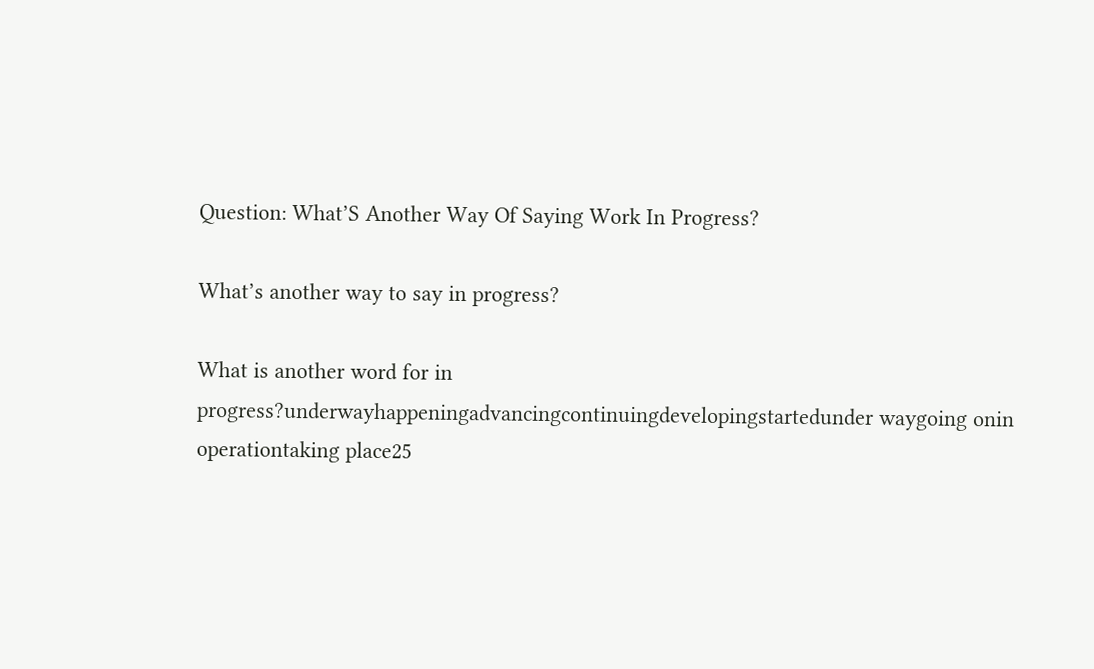Question: What’S Another Way Of Saying Work In Progress?

What’s another way to say in progress?

What is another word for in progress?underwayhappeningadvancingcontinuingdevelopingstartedunder waygoing onin operationtaking place25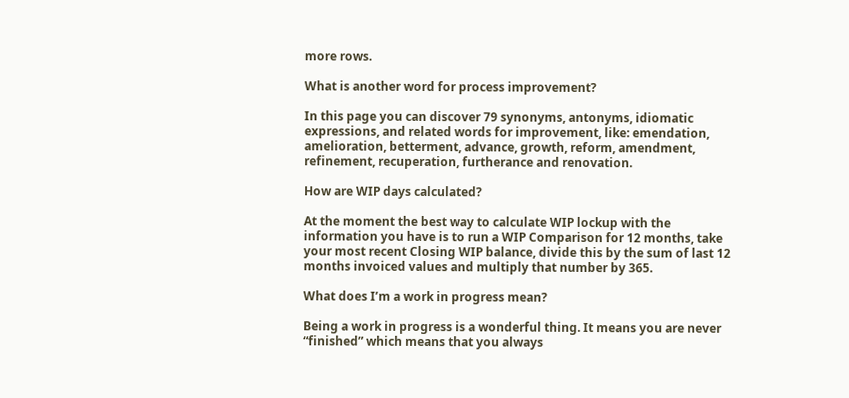more rows.

What is another word for process improvement?

In this page you can discover 79 synonyms, antonyms, idiomatic expressions, and related words for improvement, like: emendation, amelioration, betterment, advance, growth, reform, amendment, refinement, recuperation, furtherance and renovation.

How are WIP days calculated?

At the moment the best way to calculate WIP lockup with the information you have is to run a WIP Comparison for 12 months, take your most recent Closing WIP balance, divide this by the sum of last 12 months invoiced values and multiply that number by 365.

What does I’m a work in progress mean?

Being a work in progress is a wonderful thing. It means you are never “finished” which means that you always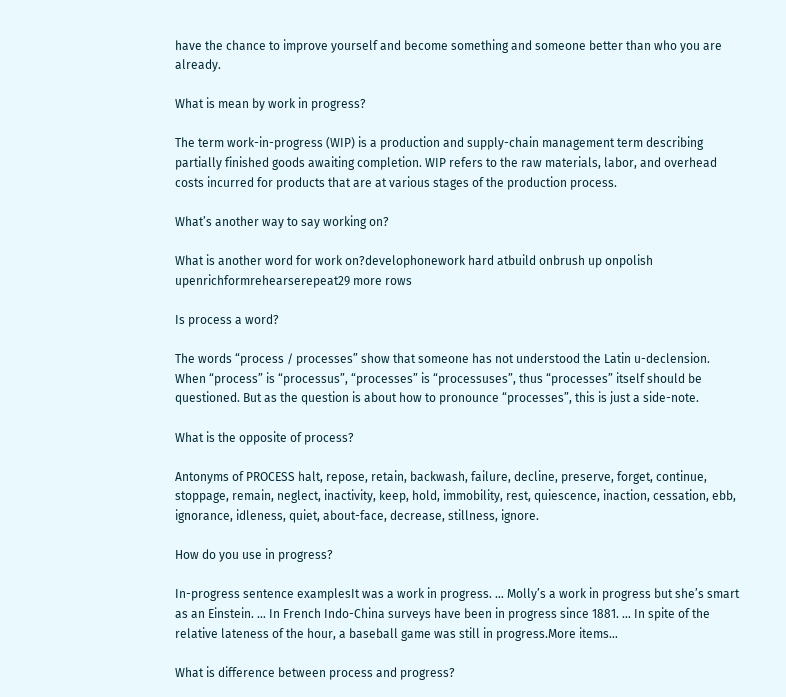have the chance to improve yourself and become something and someone better than who you are already.

What is mean by work in progress?

The term work-in-progress (WIP) is a production and supply-chain management term describing partially finished goods awaiting completion. WIP refers to the raw materials, labor, and overhead costs incurred for products that are at various stages of the production process.

What’s another way to say working on?

What is another word for work on?develophonework hard atbuild onbrush up onpolish upenrichformrehearserepeat29 more rows

Is process a word?

The words “process / processes” show that someone has not understood the Latin u-declension. When “process” is “processus”, “processes” is “processuses”, thus “processes” itself should be questioned. But as the question is about how to pronounce “processes”, this is just a side-note.

What is the opposite of process?

Antonyms of PROCESS halt, repose, retain, backwash, failure, decline, preserve, forget, continue, stoppage, remain, neglect, inactivity, keep, hold, immobility, rest, quiescence, inaction, cessation, ebb, ignorance, idleness, quiet, about-face, decrease, stillness, ignore.

How do you use in progress?

In-progress sentence examplesIt was a work in progress. … Molly’s a work in progress but she’s smart as an Einstein. … In French Indo-China surveys have been in progress since 1881. … In spite of the relative lateness of the hour, a baseball game was still in progress.More items…

What is difference between process and progress?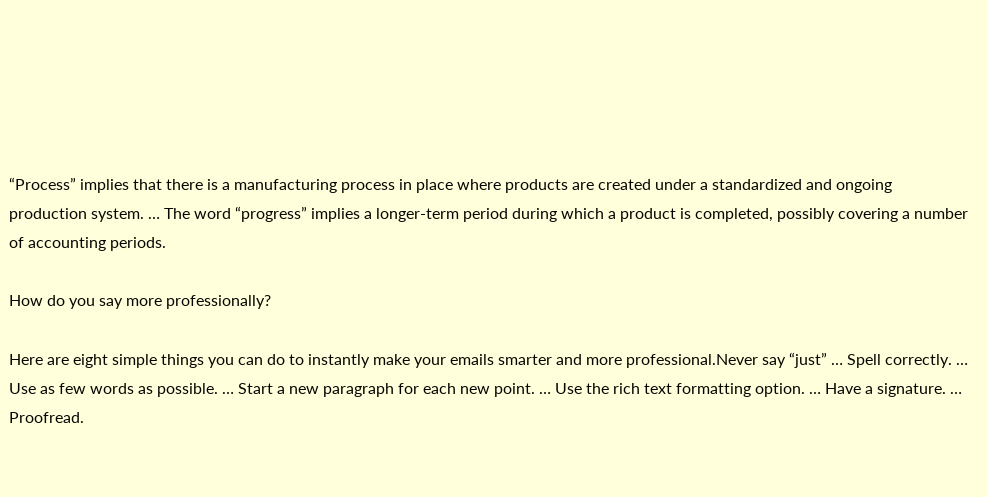“Process” implies that there is a manufacturing process in place where products are created under a standardized and ongoing production system. … The word “progress” implies a longer-term period during which a product is completed, possibly covering a number of accounting periods.

How do you say more professionally?

Here are eight simple things you can do to instantly make your emails smarter and more professional.Never say “just” … Spell correctly. … Use as few words as possible. … Start a new paragraph for each new point. … Use the rich text formatting option. … Have a signature. … Proofread.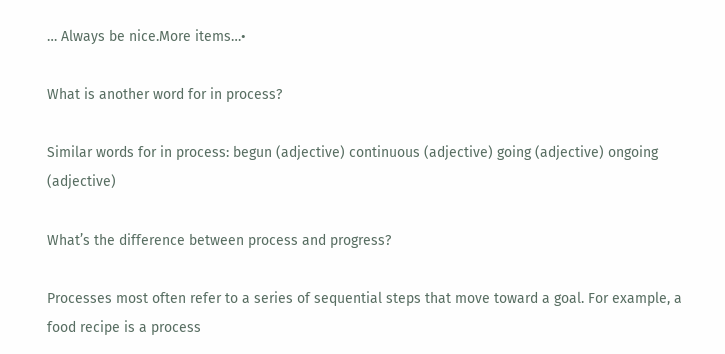… Always be nice.More items…•

What is another word for in process?

Similar words for in process: begun (adjective) continuous (adjective) going (adjective) ongoing (adjective)

What’s the difference between process and progress?

Processes most often refer to a series of sequential steps that move toward a goal. For example, a food recipe is a process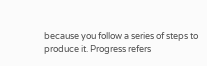because you follow a series of steps to produce it. Progress refers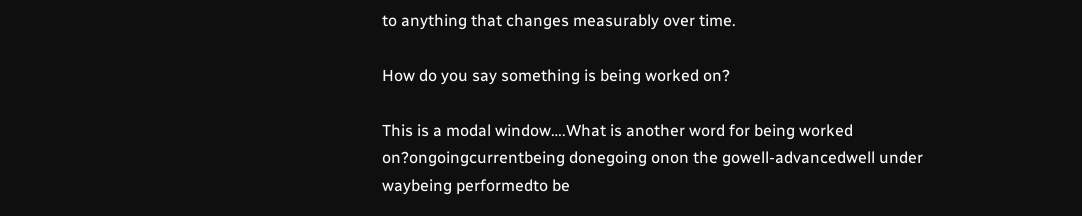to anything that changes measurably over time.

How do you say something is being worked on?

This is a modal window….What is another word for being worked on?ongoingcurrentbeing donegoing onon the gowell-advancedwell under waybeing performedto be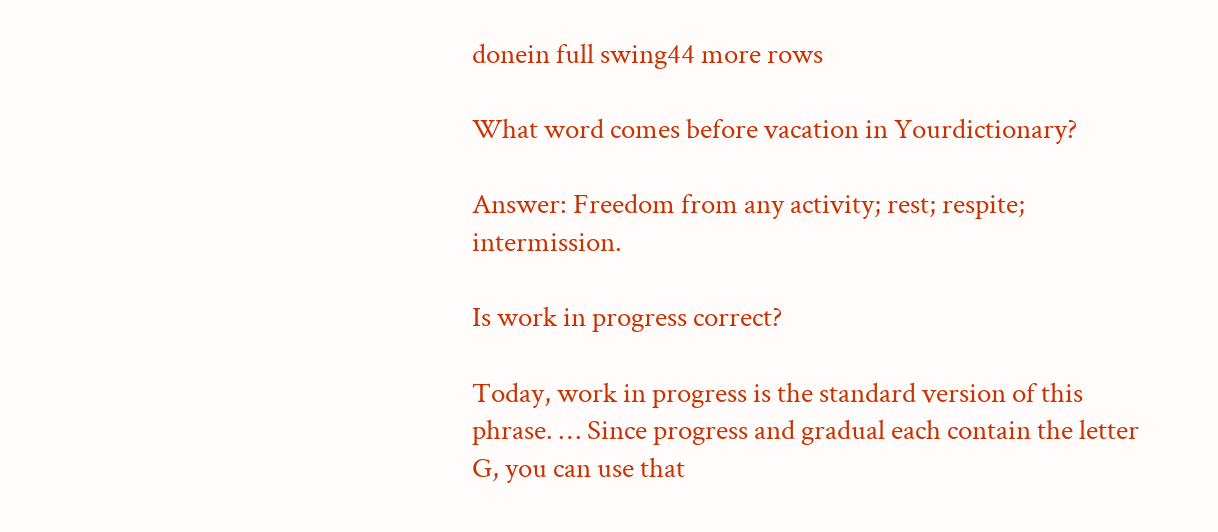donein full swing44 more rows

What word comes before vacation in Yourdictionary?

Answer: Freedom from any activity; rest; respite; intermission.

Is work in progress correct?

Today, work in progress is the standard version of this phrase. … Since progress and gradual each contain the letter G, you can use that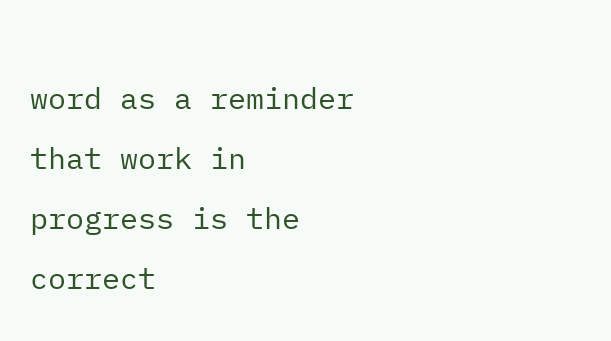word as a reminder that work in progress is the correct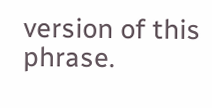version of this phrase.